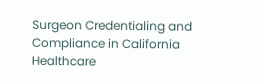Surgeon Credentialing and Compliance in California Healthcare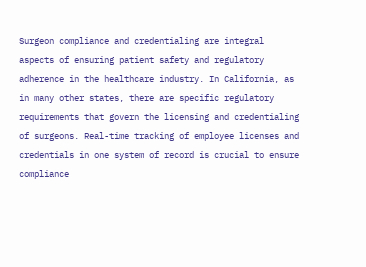Surgeon compliance and credentialing are integral aspects of ensuring patient safety and regulatory adherence in the healthcare industry. In California, as in many other states, there are specific regulatory requirements that govern the licensing and credentialing of surgeons. Real-time tracking of employee licenses and credentials in one system of record is crucial to ensure compliance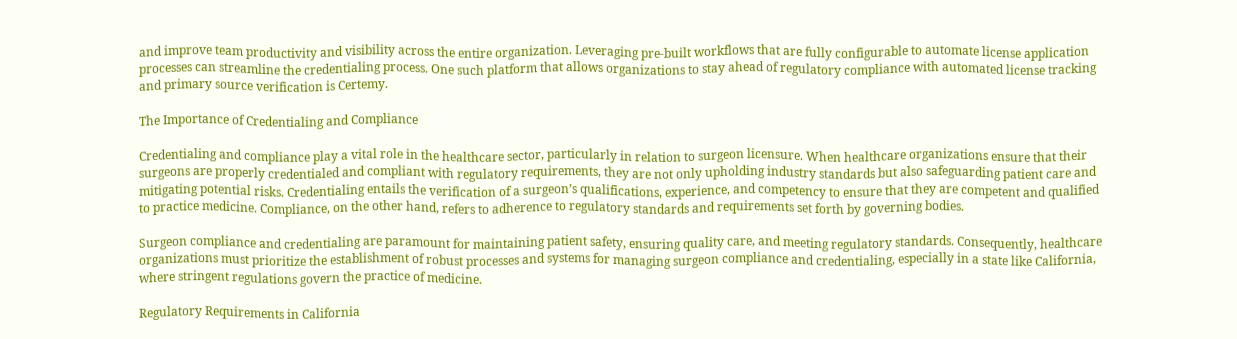and improve team productivity and visibility across the entire organization. Leveraging pre-built workflows that are fully configurable to automate license application processes can streamline the credentialing process. One such platform that allows organizations to stay ahead of regulatory compliance with automated license tracking and primary source verification is Certemy.

The Importance of Credentialing and Compliance

Credentialing and compliance play a vital role in the healthcare sector, particularly in relation to surgeon licensure. When healthcare organizations ensure that their surgeons are properly credentialed and compliant with regulatory requirements, they are not only upholding industry standards but also safeguarding patient care and mitigating potential risks. Credentialing entails the verification of a surgeon’s qualifications, experience, and competency to ensure that they are competent and qualified to practice medicine. Compliance, on the other hand, refers to adherence to regulatory standards and requirements set forth by governing bodies.

Surgeon compliance and credentialing are paramount for maintaining patient safety, ensuring quality care, and meeting regulatory standards. Consequently, healthcare organizations must prioritize the establishment of robust processes and systems for managing surgeon compliance and credentialing, especially in a state like California, where stringent regulations govern the practice of medicine.

Regulatory Requirements in California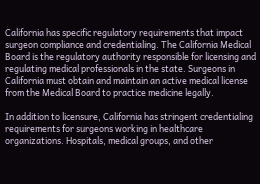California has specific regulatory requirements that impact surgeon compliance and credentialing. The California Medical Board is the regulatory authority responsible for licensing and regulating medical professionals in the state. Surgeons in California must obtain and maintain an active medical license from the Medical Board to practice medicine legally.

In addition to licensure, California has stringent credentialing requirements for surgeons working in healthcare organizations. Hospitals, medical groups, and other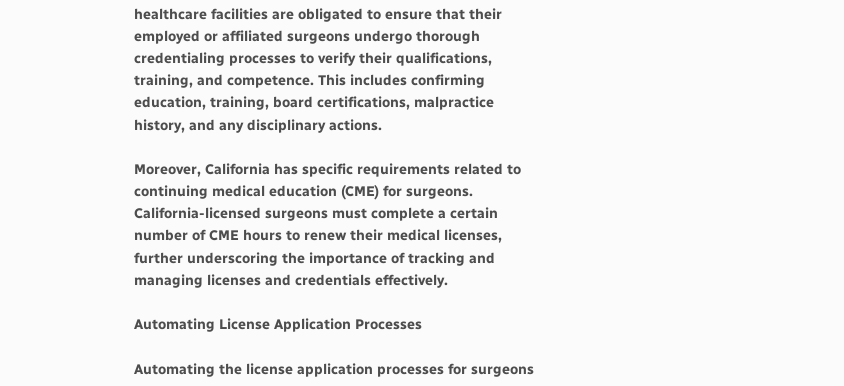healthcare facilities are obligated to ensure that their employed or affiliated surgeons undergo thorough credentialing processes to verify their qualifications, training, and competence. This includes confirming education, training, board certifications, malpractice history, and any disciplinary actions.

Moreover, California has specific requirements related to continuing medical education (CME) for surgeons. California-licensed surgeons must complete a certain number of CME hours to renew their medical licenses, further underscoring the importance of tracking and managing licenses and credentials effectively.

Automating License Application Processes

Automating the license application processes for surgeons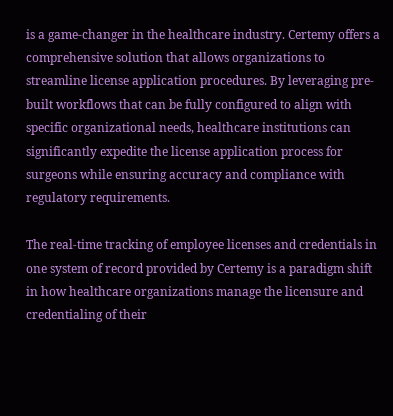is a game-changer in the healthcare industry. Certemy offers a comprehensive solution that allows organizations to streamline license application procedures. By leveraging pre-built workflows that can be fully configured to align with specific organizational needs, healthcare institutions can significantly expedite the license application process for surgeons while ensuring accuracy and compliance with regulatory requirements.

The real-time tracking of employee licenses and credentials in one system of record provided by Certemy is a paradigm shift in how healthcare organizations manage the licensure and credentialing of their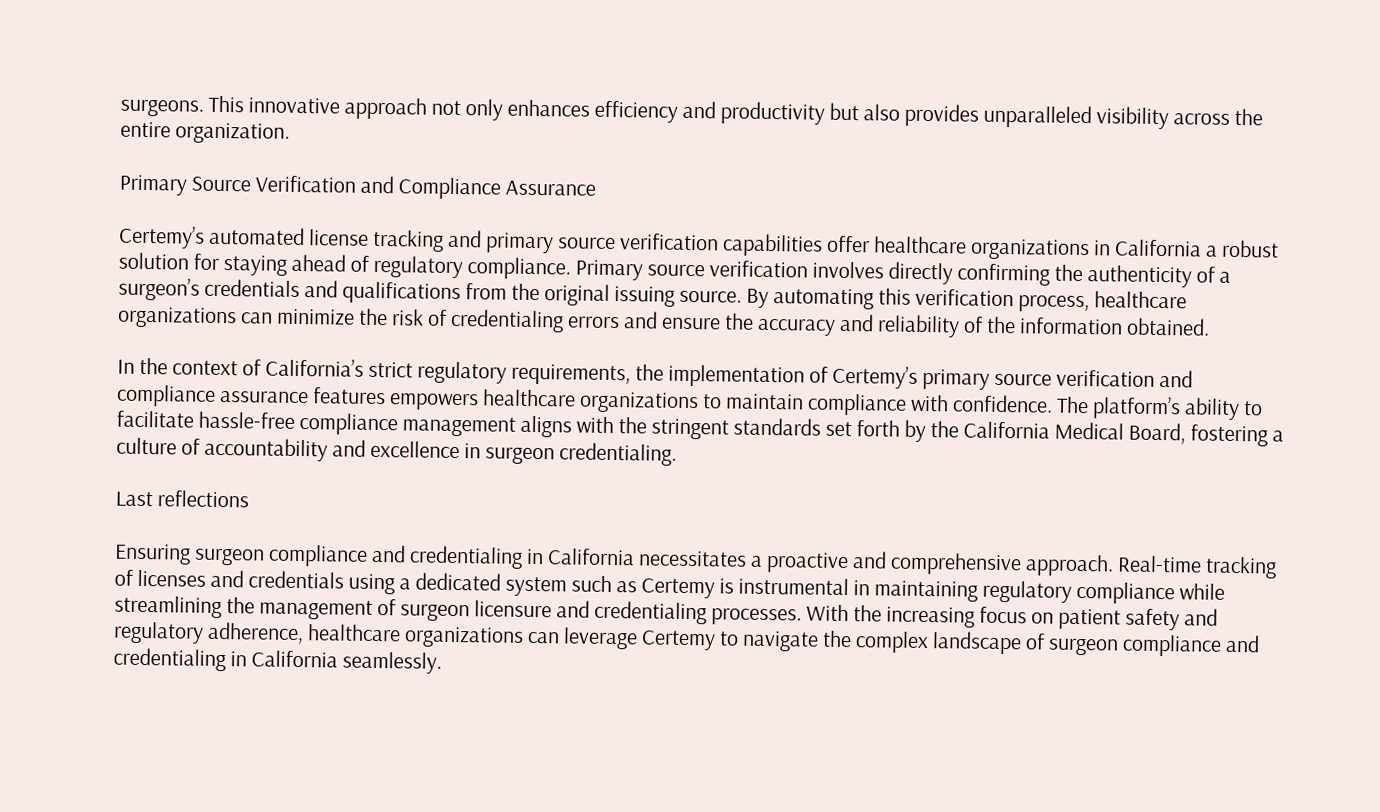surgeons. This innovative approach not only enhances efficiency and productivity but also provides unparalleled visibility across the entire organization.

Primary Source Verification and Compliance Assurance

Certemy’s automated license tracking and primary source verification capabilities offer healthcare organizations in California a robust solution for staying ahead of regulatory compliance. Primary source verification involves directly confirming the authenticity of a surgeon’s credentials and qualifications from the original issuing source. By automating this verification process, healthcare organizations can minimize the risk of credentialing errors and ensure the accuracy and reliability of the information obtained.

In the context of California’s strict regulatory requirements, the implementation of Certemy’s primary source verification and compliance assurance features empowers healthcare organizations to maintain compliance with confidence. The platform’s ability to facilitate hassle-free compliance management aligns with the stringent standards set forth by the California Medical Board, fostering a culture of accountability and excellence in surgeon credentialing.

Last reflections

Ensuring surgeon compliance and credentialing in California necessitates a proactive and comprehensive approach. Real-time tracking of licenses and credentials using a dedicated system such as Certemy is instrumental in maintaining regulatory compliance while streamlining the management of surgeon licensure and credentialing processes. With the increasing focus on patient safety and regulatory adherence, healthcare organizations can leverage Certemy to navigate the complex landscape of surgeon compliance and credentialing in California seamlessly.